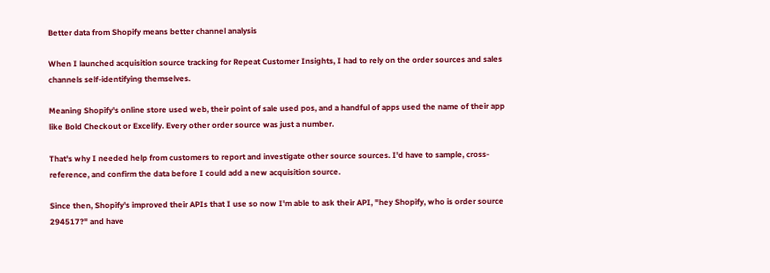Better data from Shopify means better channel analysis

When I launched acquisition source tracking for Repeat Customer Insights, I had to rely on the order sources and sales channels self-identifying themselves.

Meaning Shopify's online store used web, their point of sale used pos, and a handful of apps used the name of their app like Bold Checkout or Excelify. Every other order source was just a number.

That's why I needed help from customers to report and investigate other source sources. I'd have to sample, cross-reference, and confirm the data before I could add a new acquisition source.

Since then, Shopify's improved their APIs that I use so now I'm able to ask their API, "hey Shopify, who is order source 294517?" and have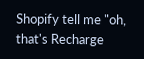Shopify tell me "oh, that's Recharge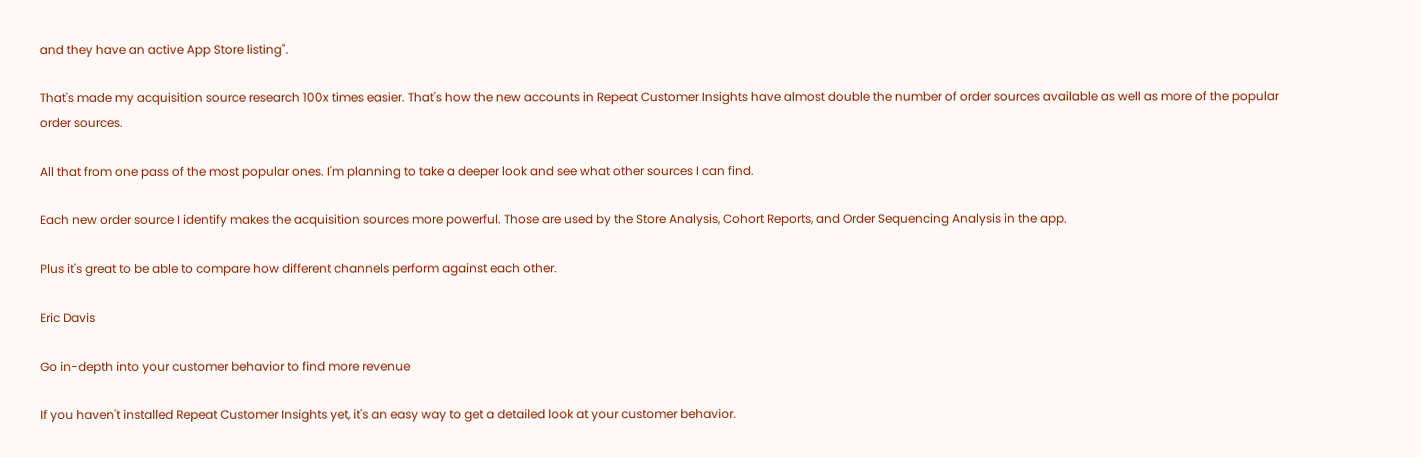and they have an active App Store listing".

That's made my acquisition source research 100x times easier. That's how the new accounts in Repeat Customer Insights have almost double the number of order sources available as well as more of the popular order sources.

All that from one pass of the most popular ones. I'm planning to take a deeper look and see what other sources I can find.

Each new order source I identify makes the acquisition sources more powerful. Those are used by the Store Analysis, Cohort Reports, and Order Sequencing Analysis in the app.

Plus it's great to be able to compare how different channels perform against each other.

Eric Davis

Go in-depth into your customer behavior to find more revenue

If you haven't installed Repeat Customer Insights yet, it's an easy way to get a detailed look at your customer behavior.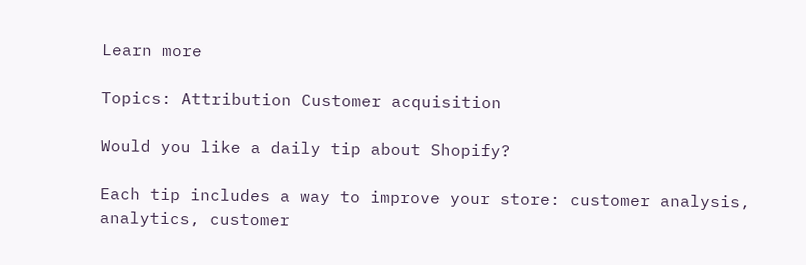Learn more

Topics: Attribution Customer acquisition

Would you like a daily tip about Shopify?

Each tip includes a way to improve your store: customer analysis, analytics, customer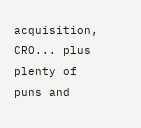acquisition, CRO... plus plenty of puns and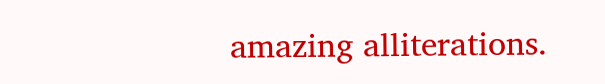amazing alliterations.